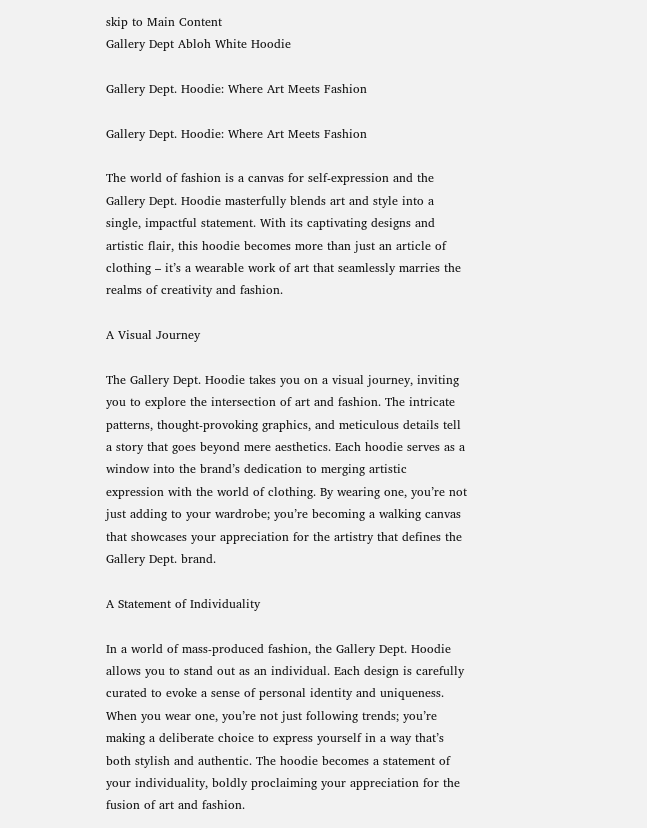skip to Main Content
Gallery Dept Abloh White Hoodie

Gallery Dept. Hoodie: Where Art Meets Fashion

Gallery Dept. Hoodie: Where Art Meets Fashion

The world of fashion is a canvas for self-expression and the Gallery Dept. Hoodie masterfully blends art and style into a single, impactful statement. With its captivating designs and artistic flair, this hoodie becomes more than just an article of clothing – it’s a wearable work of art that seamlessly marries the realms of creativity and fashion.

A Visual Journey

The Gallery Dept. Hoodie takes you on a visual journey, inviting you to explore the intersection of art and fashion. The intricate patterns, thought-provoking graphics, and meticulous details tell a story that goes beyond mere aesthetics. Each hoodie serves as a window into the brand’s dedication to merging artistic expression with the world of clothing. By wearing one, you’re not just adding to your wardrobe; you’re becoming a walking canvas that showcases your appreciation for the artistry that defines the Gallery Dept. brand.

A Statement of Individuality

In a world of mass-produced fashion, the Gallery Dept. Hoodie allows you to stand out as an individual. Each design is carefully curated to evoke a sense of personal identity and uniqueness. When you wear one, you’re not just following trends; you’re making a deliberate choice to express yourself in a way that’s both stylish and authentic. The hoodie becomes a statement of your individuality, boldly proclaiming your appreciation for the fusion of art and fashion.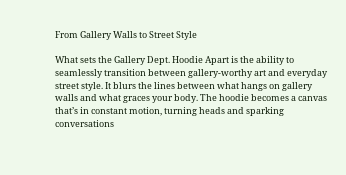From Gallery Walls to Street Style

What sets the Gallery Dept. Hoodie Apart is the ability to seamlessly transition between gallery-worthy art and everyday street style. It blurs the lines between what hangs on gallery walls and what graces your body. The hoodie becomes a canvas that’s in constant motion, turning heads and sparking conversations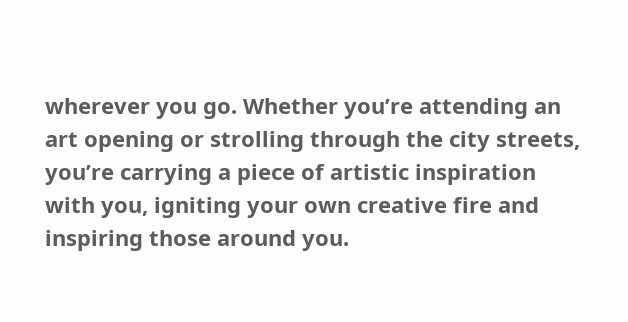wherever you go. Whether you’re attending an art opening or strolling through the city streets, you’re carrying a piece of artistic inspiration with you, igniting your own creative fire and inspiring those around you.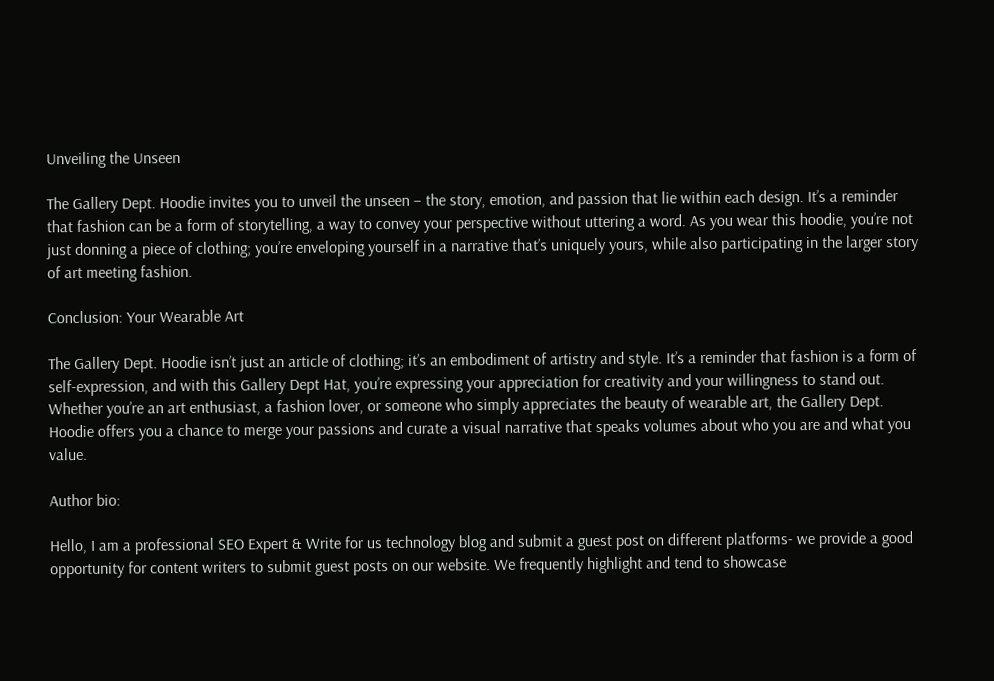Unveiling the Unseen

The Gallery Dept. Hoodie invites you to unveil the unseen – the story, emotion, and passion that lie within each design. It’s a reminder that fashion can be a form of storytelling, a way to convey your perspective without uttering a word. As you wear this hoodie, you’re not just donning a piece of clothing; you’re enveloping yourself in a narrative that’s uniquely yours, while also participating in the larger story of art meeting fashion.

Conclusion: Your Wearable Art

The Gallery Dept. Hoodie isn’t just an article of clothing; it’s an embodiment of artistry and style. It’s a reminder that fashion is a form of self-expression, and with this Gallery Dept Hat, you’re expressing your appreciation for creativity and your willingness to stand out. Whether you’re an art enthusiast, a fashion lover, or someone who simply appreciates the beauty of wearable art, the Gallery Dept. Hoodie offers you a chance to merge your passions and curate a visual narrative that speaks volumes about who you are and what you value.

Author bio:

Hello, I am a professional SEO Expert & Write for us technology blog and submit a guest post on different platforms- we provide a good opportunity for content writers to submit guest posts on our website. We frequently highlight and tend to showcase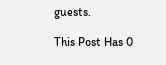guests.

This Post Has 0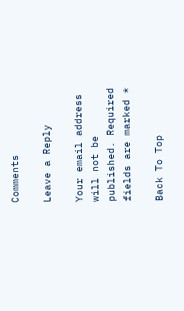Comments

Leave a Reply

Your email address will not be published. Required fields are marked *

Back To Top